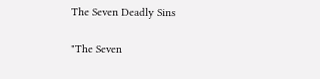The Seven Deadly Sins

"The Seven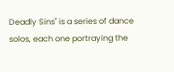Deadly Sins" is a series of dance solos, each one portraying the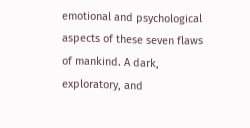emotional and psychological aspects of these seven flaws of mankind. A dark, exploratory, and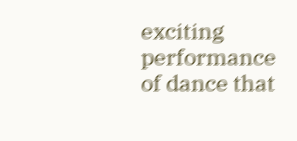exciting performance of dance that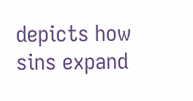depicts how sins expand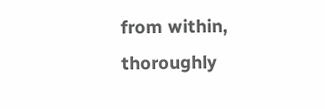from within, thoroughly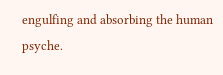engulfing and absorbing the human psyche.